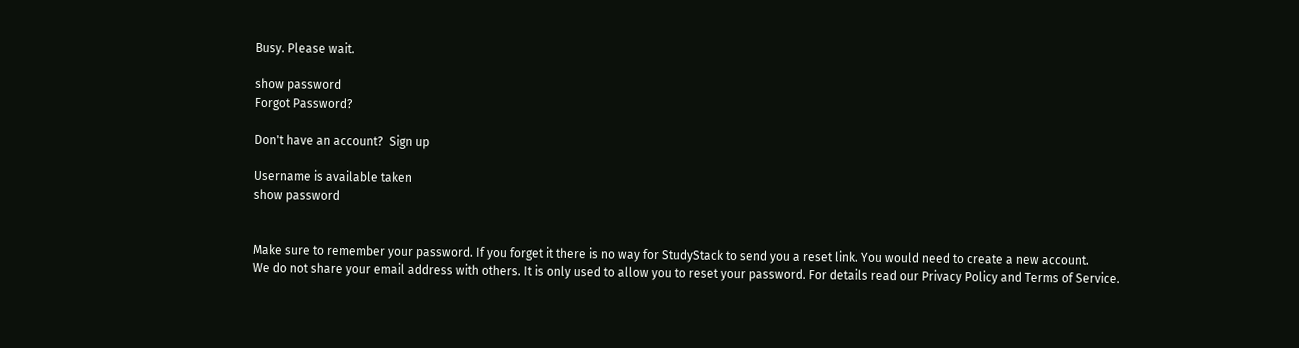Busy. Please wait.

show password
Forgot Password?

Don't have an account?  Sign up

Username is available taken
show password


Make sure to remember your password. If you forget it there is no way for StudyStack to send you a reset link. You would need to create a new account.
We do not share your email address with others. It is only used to allow you to reset your password. For details read our Privacy Policy and Terms of Service.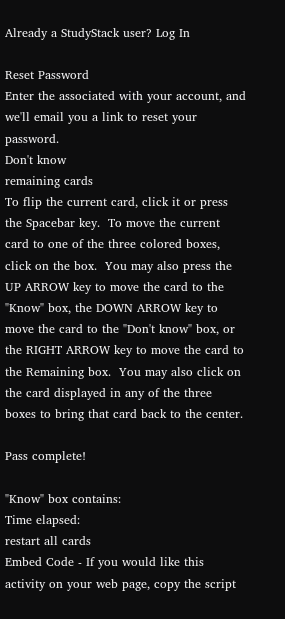Already a StudyStack user? Log In

Reset Password
Enter the associated with your account, and we'll email you a link to reset your password.
Don't know
remaining cards
To flip the current card, click it or press the Spacebar key.  To move the current card to one of the three colored boxes, click on the box.  You may also press the UP ARROW key to move the card to the "Know" box, the DOWN ARROW key to move the card to the "Don't know" box, or the RIGHT ARROW key to move the card to the Remaining box.  You may also click on the card displayed in any of the three boxes to bring that card back to the center.

Pass complete!

"Know" box contains:
Time elapsed:
restart all cards
Embed Code - If you would like this activity on your web page, copy the script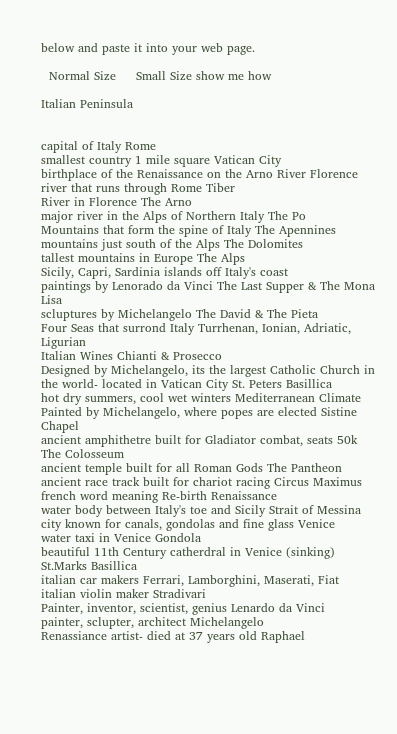below and paste it into your web page.

  Normal Size     Small Size show me how

Italian Peninsula


capital of Italy Rome
smallest country 1 mile square Vatican City
birthplace of the Renaissance on the Arno River Florence
river that runs through Rome Tiber
River in Florence The Arno
major river in the Alps of Northern Italy The Po
Mountains that form the spine of Italy The Apennines
mountains just south of the Alps The Dolomites
tallest mountains in Europe The Alps
Sicily, Capri, Sardinia islands off Italy's coast
paintings by Lenorado da Vinci The Last Supper & The Mona Lisa
scluptures by Michelangelo The David & The Pieta
Four Seas that surrond Italy Turrhenan, Ionian, Adriatic, Ligurian
Italian Wines Chianti & Prosecco
Designed by Michelangelo, its the largest Catholic Church in the world- located in Vatican City St. Peters Basillica
hot dry summers, cool wet winters Mediterranean Climate
Painted by Michelangelo, where popes are elected Sistine Chapel
ancient amphithetre built for Gladiator combat, seats 50k The Colosseum
ancient temple built for all Roman Gods The Pantheon
ancient race track built for chariot racing Circus Maximus
french word meaning Re-birth Renaissance
water body between Italy's toe and Sicily Strait of Messina
city known for canals, gondolas and fine glass Venice
water taxi in Venice Gondola
beautiful 11th Century catherdral in Venice (sinking) St.Marks Basillica
italian car makers Ferrari, Lamborghini, Maserati, Fiat
italian violin maker Stradivari
Painter, inventor, scientist, genius Lenardo da Vinci
painter, sclupter, architect Michelangelo
Renassiance artist- died at 37 years old Raphael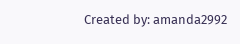Created by: amanda2992